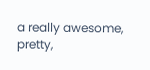a really awesome, pretty,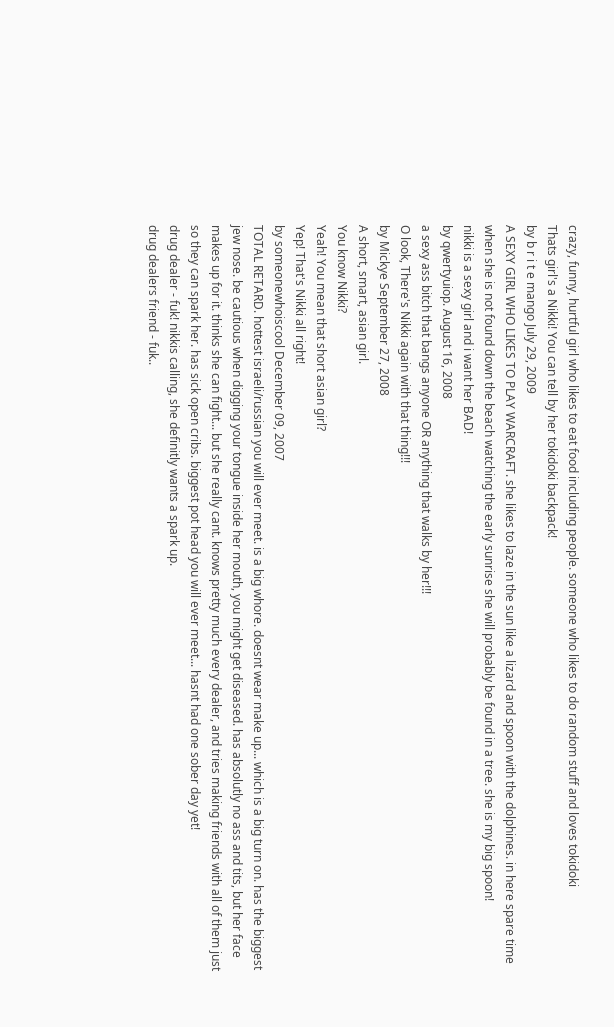crazy, funny, hurtful girl who likes to eat food including people. someone who likes to do random stuff and loves tokidoki
Thats girl's a Nikki! You can tell by her tokidoki backpack!
by b r i t e mango July 29, 2009
A SEXY GIRL WHO LIKES TO PLAY WARCRAFT. she likes to laze in the sun like a lizard and spoon with the dolphines. in here spare time when she is not found down the beach watching the early sunrise she will probably be found in a tree. she is my big spoon!
nikki is a sexy girl and i want her BAD!
by qwertyuiop. August 16, 2008
a sexy ass bitch that bangs anyone OR anything that walks by her!!!
O look, There's Nikki again with that thing!!!
by Mickye September 27, 2008
A short, smart, asian girl.
You know Nikki?
Yeah! You mean that short asian girl?
Yep! That's Nikki all right!
by someonewhoiscool December 09, 2007
TOTAL RETARD. hottest israeli/russian you will ever meet. is a big whore. doesnt wear make up... which is a big turn on. has the biggest jew nose. be cautious when digging your tongue inside her mouth, you might get diseased. has absolutly no ass and tits, but her face makes up for it. thinks she can fight... but she really cant. knows pretty much every dealer, and tries making friends with all of them just so they can spark her. has sick open cribs. biggest pot head you will ever meet... hasnt had one sober day yet!
drug dealer - fuk! nikkis calling, she definitly wants a spark up.
drug dealers friend - fuk..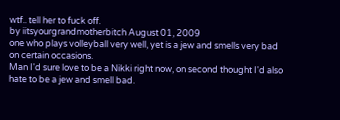wtf.. tell her to fuck off.
by iitsyourgrandmotherbitch August 01, 2009
one who plays volleyball very well, yet is a jew and smells very bad on certain occasions.
Man I'd sure love to be a Nikki right now, on second thought I'd also hate to be a jew and smell bad.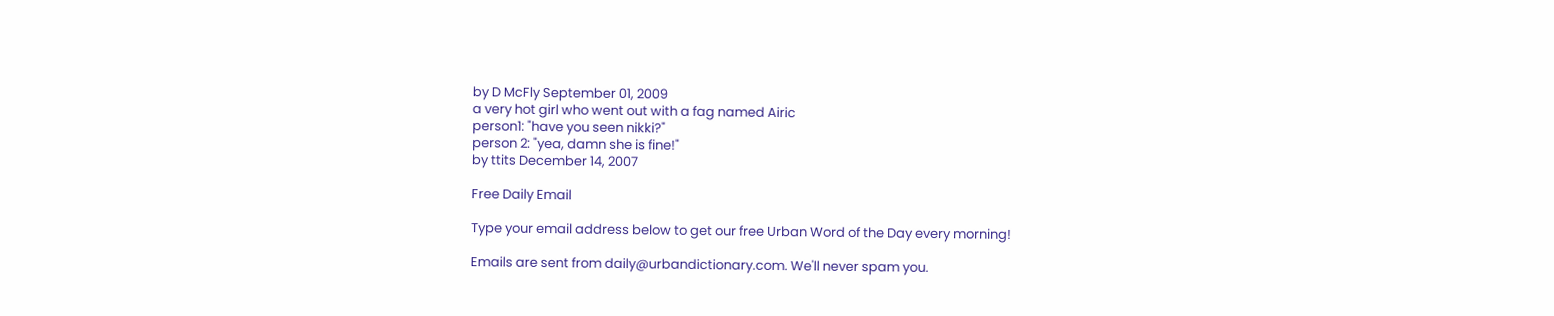by D McFly September 01, 2009
a very hot girl who went out with a fag named Airic
person1: "have you seen nikki?"
person 2: "yea, damn she is fine!"
by ttits December 14, 2007

Free Daily Email

Type your email address below to get our free Urban Word of the Day every morning!

Emails are sent from daily@urbandictionary.com. We'll never spam you.